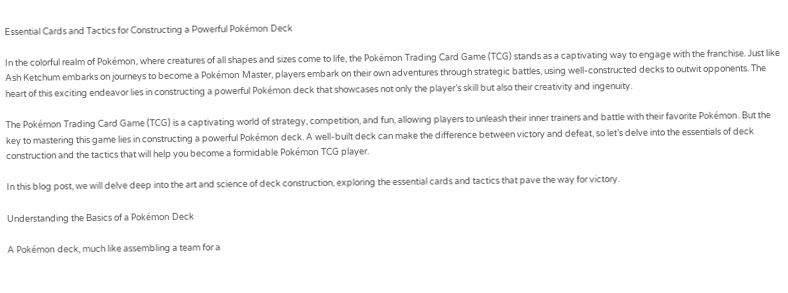Essential Cards and Tactics for Constructing a Powerful Pokémon Deck

In the colorful realm of Pokémon, where creatures of all shapes and sizes come to life, the Pokémon Trading Card Game (TCG) stands as a captivating way to engage with the franchise. Just like Ash Ketchum embarks on journeys to become a Pokémon Master, players embark on their own adventures through strategic battles, using well-constructed decks to outwit opponents. The heart of this exciting endeavor lies in constructing a powerful Pokémon deck that showcases not only the player’s skill but also their creativity and ingenuity.

The Pokémon Trading Card Game (TCG) is a captivating world of strategy, competition, and fun, allowing players to unleash their inner trainers and battle with their favorite Pokémon. But the key to mastering this game lies in constructing a powerful Pokémon deck. A well-built deck can make the difference between victory and defeat, so let’s delve into the essentials of deck construction and the tactics that will help you become a formidable Pokémon TCG player.

In this blog post, we will delve deep into the art and science of deck construction, exploring the essential cards and tactics that pave the way for victory.

Understanding the Basics of a Pokémon Deck

A Pokémon deck, much like assembling a team for a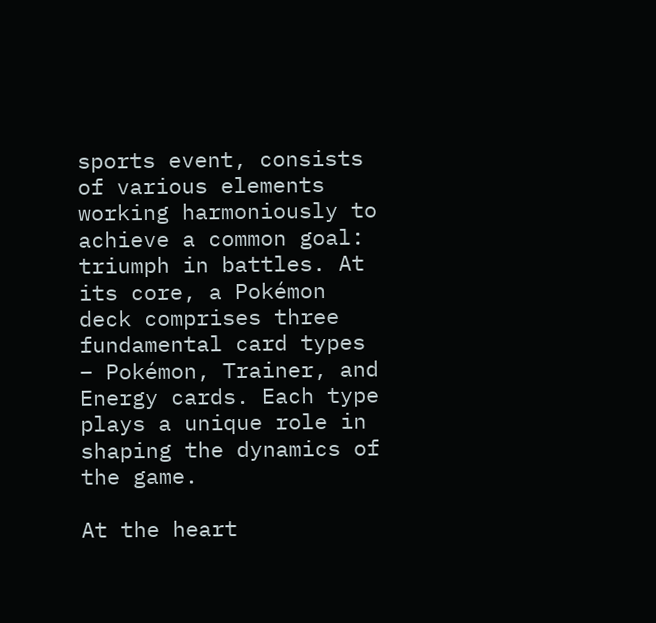sports event, consists of various elements working harmoniously to achieve a common goal: triumph in battles. At its core, a Pokémon deck comprises three fundamental card types – Pokémon, Trainer, and Energy cards. Each type plays a unique role in shaping the dynamics of the game.

At the heart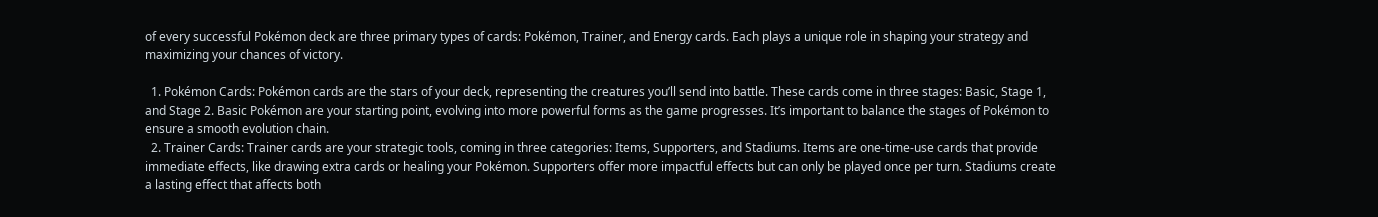of every successful Pokémon deck are three primary types of cards: Pokémon, Trainer, and Energy cards. Each plays a unique role in shaping your strategy and maximizing your chances of victory.

  1. Pokémon Cards: Pokémon cards are the stars of your deck, representing the creatures you’ll send into battle. These cards come in three stages: Basic, Stage 1, and Stage 2. Basic Pokémon are your starting point, evolving into more powerful forms as the game progresses. It’s important to balance the stages of Pokémon to ensure a smooth evolution chain.
  2. Trainer Cards: Trainer cards are your strategic tools, coming in three categories: Items, Supporters, and Stadiums. Items are one-time-use cards that provide immediate effects, like drawing extra cards or healing your Pokémon. Supporters offer more impactful effects but can only be played once per turn. Stadiums create a lasting effect that affects both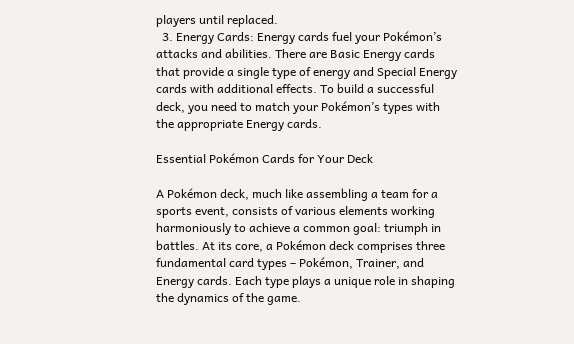players until replaced.
  3. Energy Cards: Energy cards fuel your Pokémon’s attacks and abilities. There are Basic Energy cards that provide a single type of energy and Special Energy cards with additional effects. To build a successful deck, you need to match your Pokémon’s types with the appropriate Energy cards.

Essential Pokémon Cards for Your Deck

A Pokémon deck, much like assembling a team for a sports event, consists of various elements working harmoniously to achieve a common goal: triumph in battles. At its core, a Pokémon deck comprises three fundamental card types – Pokémon, Trainer, and Energy cards. Each type plays a unique role in shaping the dynamics of the game.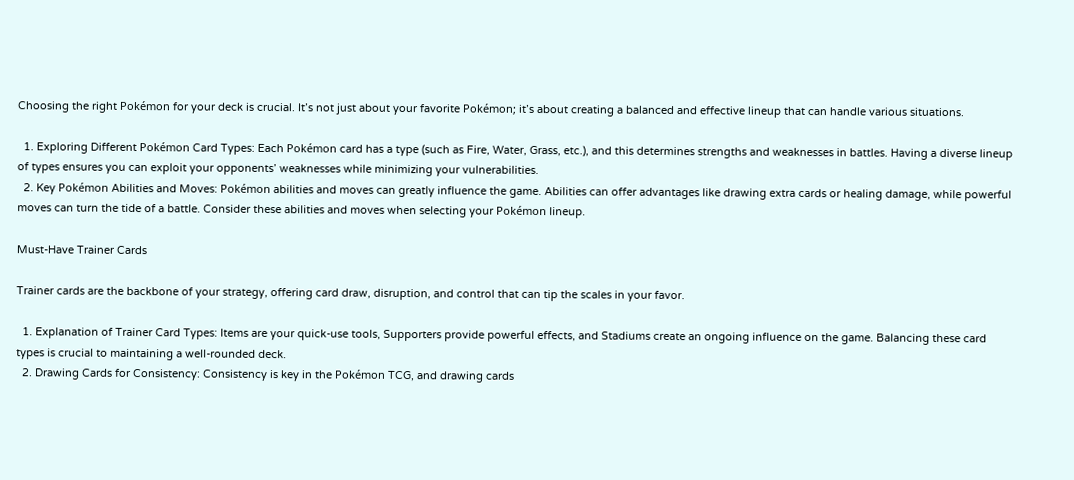Choosing the right Pokémon for your deck is crucial. It’s not just about your favorite Pokémon; it’s about creating a balanced and effective lineup that can handle various situations.

  1. Exploring Different Pokémon Card Types: Each Pokémon card has a type (such as Fire, Water, Grass, etc.), and this determines strengths and weaknesses in battles. Having a diverse lineup of types ensures you can exploit your opponents’ weaknesses while minimizing your vulnerabilities.
  2. Key Pokémon Abilities and Moves: Pokémon abilities and moves can greatly influence the game. Abilities can offer advantages like drawing extra cards or healing damage, while powerful moves can turn the tide of a battle. Consider these abilities and moves when selecting your Pokémon lineup.

Must-Have Trainer Cards

Trainer cards are the backbone of your strategy, offering card draw, disruption, and control that can tip the scales in your favor.

  1. Explanation of Trainer Card Types: Items are your quick-use tools, Supporters provide powerful effects, and Stadiums create an ongoing influence on the game. Balancing these card types is crucial to maintaining a well-rounded deck.
  2. Drawing Cards for Consistency: Consistency is key in the Pokémon TCG, and drawing cards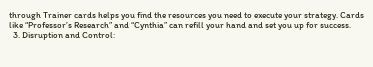through Trainer cards helps you find the resources you need to execute your strategy. Cards like “Professor’s Research” and “Cynthia” can refill your hand and set you up for success.
  3. Disruption and Control: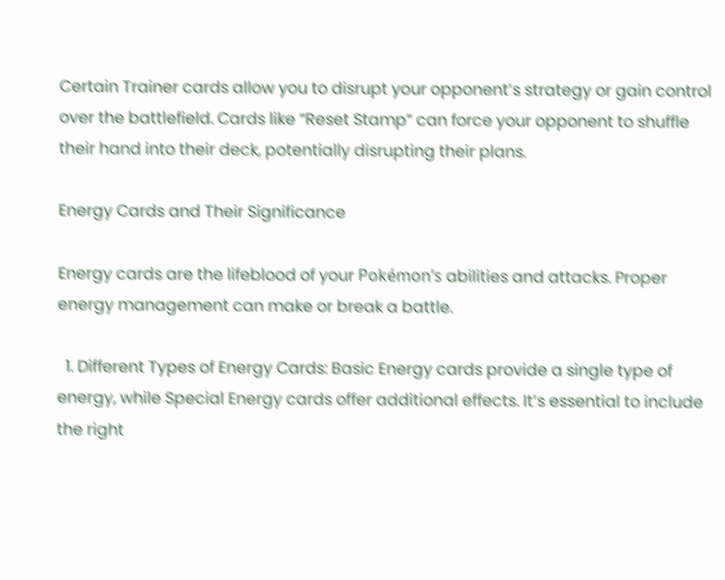Certain Trainer cards allow you to disrupt your opponent’s strategy or gain control over the battlefield. Cards like “Reset Stamp” can force your opponent to shuffle their hand into their deck, potentially disrupting their plans.

Energy Cards and Their Significance

Energy cards are the lifeblood of your Pokémon’s abilities and attacks. Proper energy management can make or break a battle.

  1. Different Types of Energy Cards: Basic Energy cards provide a single type of energy, while Special Energy cards offer additional effects. It’s essential to include the right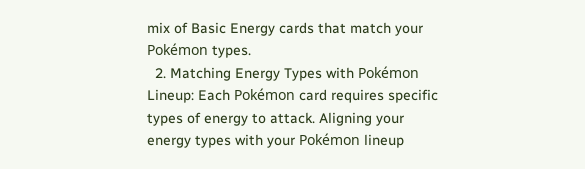mix of Basic Energy cards that match your Pokémon types.
  2. Matching Energy Types with Pokémon Lineup: Each Pokémon card requires specific types of energy to attack. Aligning your energy types with your Pokémon lineup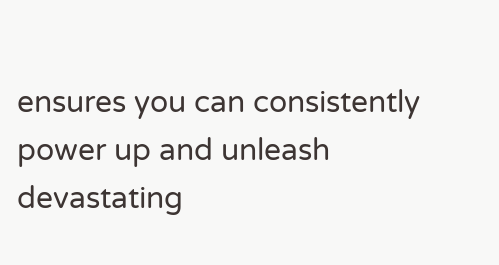ensures you can consistently power up and unleash devastating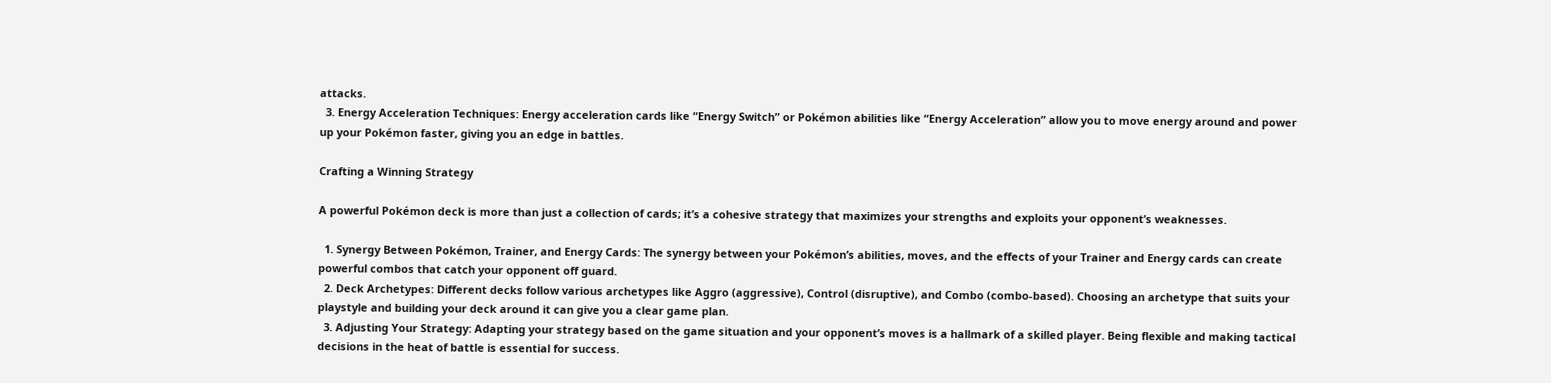attacks.
  3. Energy Acceleration Techniques: Energy acceleration cards like “Energy Switch” or Pokémon abilities like “Energy Acceleration” allow you to move energy around and power up your Pokémon faster, giving you an edge in battles.

Crafting a Winning Strategy

A powerful Pokémon deck is more than just a collection of cards; it’s a cohesive strategy that maximizes your strengths and exploits your opponent’s weaknesses.

  1. Synergy Between Pokémon, Trainer, and Energy Cards: The synergy between your Pokémon’s abilities, moves, and the effects of your Trainer and Energy cards can create powerful combos that catch your opponent off guard.
  2. Deck Archetypes: Different decks follow various archetypes like Aggro (aggressive), Control (disruptive), and Combo (combo-based). Choosing an archetype that suits your playstyle and building your deck around it can give you a clear game plan.
  3. Adjusting Your Strategy: Adapting your strategy based on the game situation and your opponent’s moves is a hallmark of a skilled player. Being flexible and making tactical decisions in the heat of battle is essential for success.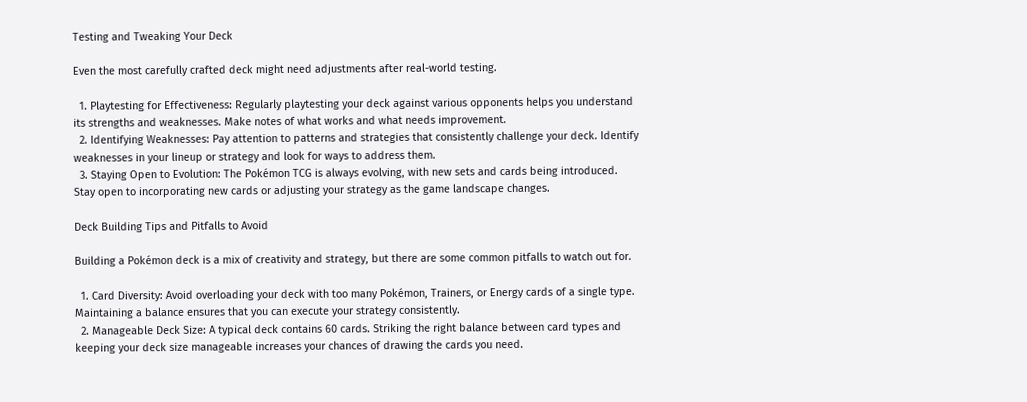Testing and Tweaking Your Deck

Even the most carefully crafted deck might need adjustments after real-world testing.

  1. Playtesting for Effectiveness: Regularly playtesting your deck against various opponents helps you understand its strengths and weaknesses. Make notes of what works and what needs improvement.
  2. Identifying Weaknesses: Pay attention to patterns and strategies that consistently challenge your deck. Identify weaknesses in your lineup or strategy and look for ways to address them.
  3. Staying Open to Evolution: The Pokémon TCG is always evolving, with new sets and cards being introduced. Stay open to incorporating new cards or adjusting your strategy as the game landscape changes.

Deck Building Tips and Pitfalls to Avoid

Building a Pokémon deck is a mix of creativity and strategy, but there are some common pitfalls to watch out for.

  1. Card Diversity: Avoid overloading your deck with too many Pokémon, Trainers, or Energy cards of a single type. Maintaining a balance ensures that you can execute your strategy consistently.
  2. Manageable Deck Size: A typical deck contains 60 cards. Striking the right balance between card types and keeping your deck size manageable increases your chances of drawing the cards you need.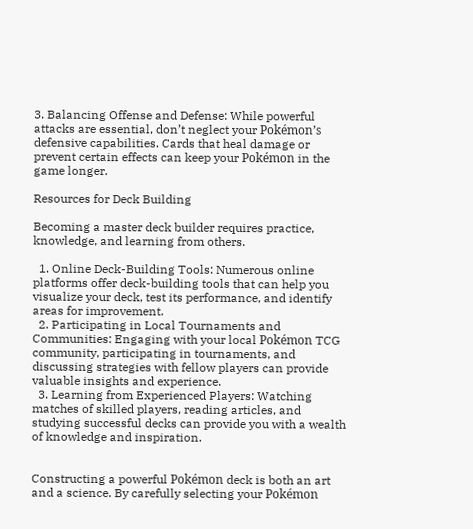3. Balancing Offense and Defense: While powerful attacks are essential, don’t neglect your Pokémon’s defensive capabilities. Cards that heal damage or prevent certain effects can keep your Pokémon in the game longer.

Resources for Deck Building

Becoming a master deck builder requires practice, knowledge, and learning from others.

  1. Online Deck-Building Tools: Numerous online platforms offer deck-building tools that can help you visualize your deck, test its performance, and identify areas for improvement.
  2. Participating in Local Tournaments and Communities: Engaging with your local Pokémon TCG community, participating in tournaments, and discussing strategies with fellow players can provide valuable insights and experience.
  3. Learning from Experienced Players: Watching matches of skilled players, reading articles, and studying successful decks can provide you with a wealth of knowledge and inspiration.


Constructing a powerful Pokémon deck is both an art and a science. By carefully selecting your Pokémon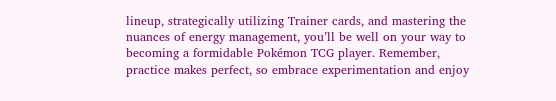lineup, strategically utilizing Trainer cards, and mastering the nuances of energy management, you’ll be well on your way to becoming a formidable Pokémon TCG player. Remember, practice makes perfect, so embrace experimentation and enjoy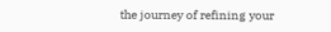the journey of refining your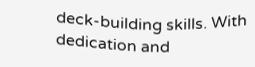deck-building skills. With dedication and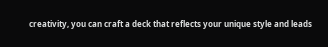creativity, you can craft a deck that reflects your unique style and leads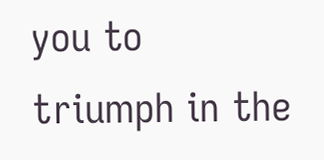you to triumph in the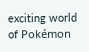exciting world of Pokémon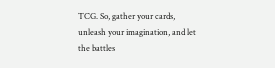TCG. So, gather your cards, unleash your imagination, and let the battles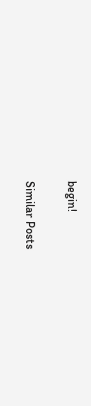begin!

Similar Posts